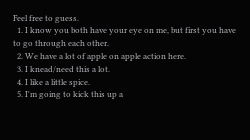Feel free to guess.
  1. I know you both have your eye on me, but first you have to go through each other.
  2. We have a lot of apple on apple action here.
  3. I knead/need this a lot.
  4. I like a little spice.
  5. I'm going to kick this up a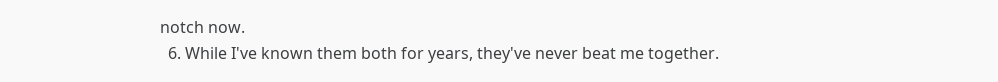notch now.
  6. While I've known them both for years, they've never beat me together.